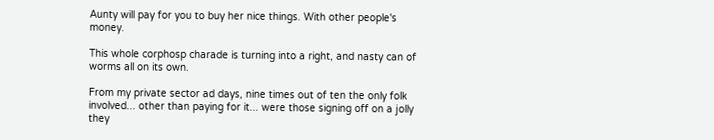Aunty will pay for you to buy her nice things. With other people's money.

This whole corphosp charade is turning into a right, and nasty can of worms all on its own.

From my private sector ad days, nine times out of ten the only folk involved... other than paying for it... were those signing off on a jolly they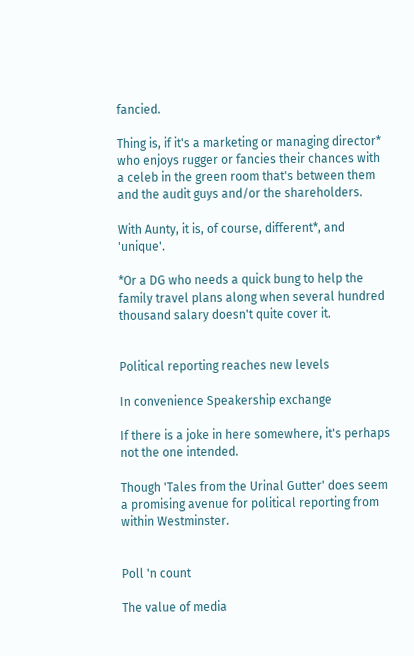fancied.

Thing is, if it's a marketing or managing director* who enjoys rugger or fancies their chances with a celeb in the green room that's between them and the audit guys and/or the shareholders.

With Aunty, it is, of course, different*, and 'unique'.

*Or a DG who needs a quick bung to help the family travel plans along when several hundred thousand salary doesn't quite cover it.


Political reporting reaches new levels

In convenience Speakership exchange

If there is a joke in here somewhere, it's perhaps not the one intended.

Though 'Tales from the Urinal Gutter' does seem a promising avenue for political reporting from within Westminster.


Poll 'n count

The value of media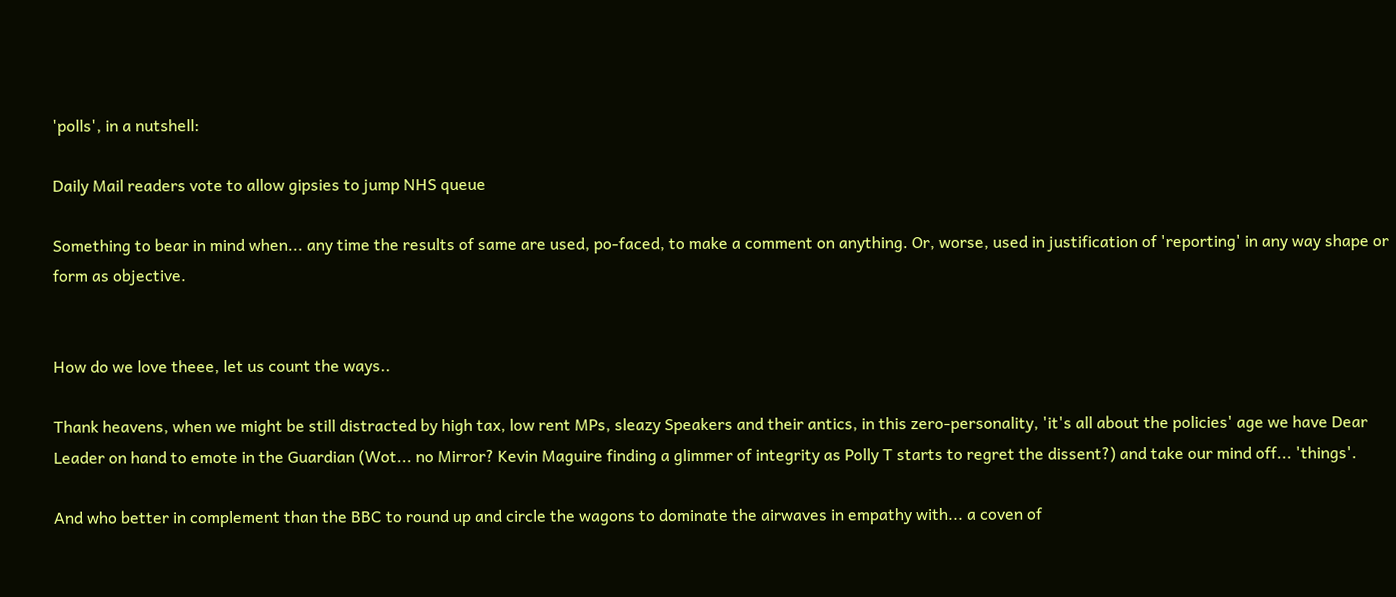'polls', in a nutshell:

Daily Mail readers vote to allow gipsies to jump NHS queue

Something to bear in mind when... any time the results of same are used, po-faced, to make a comment on anything. Or, worse, used in justification of 'reporting' in any way shape or form as objective.


How do we love theee, let us count the ways..

Thank heavens, when we might be still distracted by high tax, low rent MPs, sleazy Speakers and their antics, in this zero-personality, 'it's all about the policies' age we have Dear Leader on hand to emote in the Guardian (Wot... no Mirror? Kevin Maguire finding a glimmer of integrity as Polly T starts to regret the dissent?) and take our mind off... 'things'.

And who better in complement than the BBC to round up and circle the wagons to dominate the airwaves in empathy with... a coven of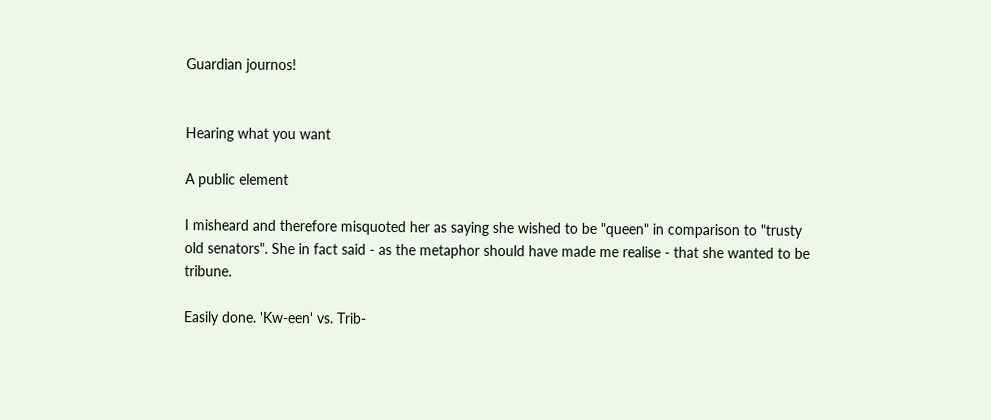Guardian journos!


Hearing what you want

A public element

I misheard and therefore misquoted her as saying she wished to be "queen" in comparison to "trusty old senators". She in fact said - as the metaphor should have made me realise - that she wanted to be tribune.

Easily done. 'Kw-een' vs. Trib-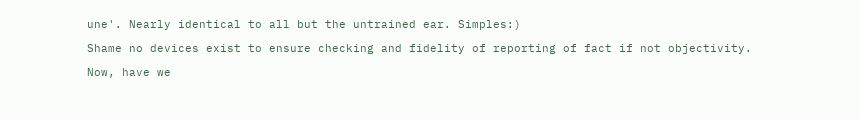une'. Nearly identical to all but the untrained ear. Simples:)

Shame no devices exist to ensure checking and fidelity of reporting of fact if not objectivity.

Now, have we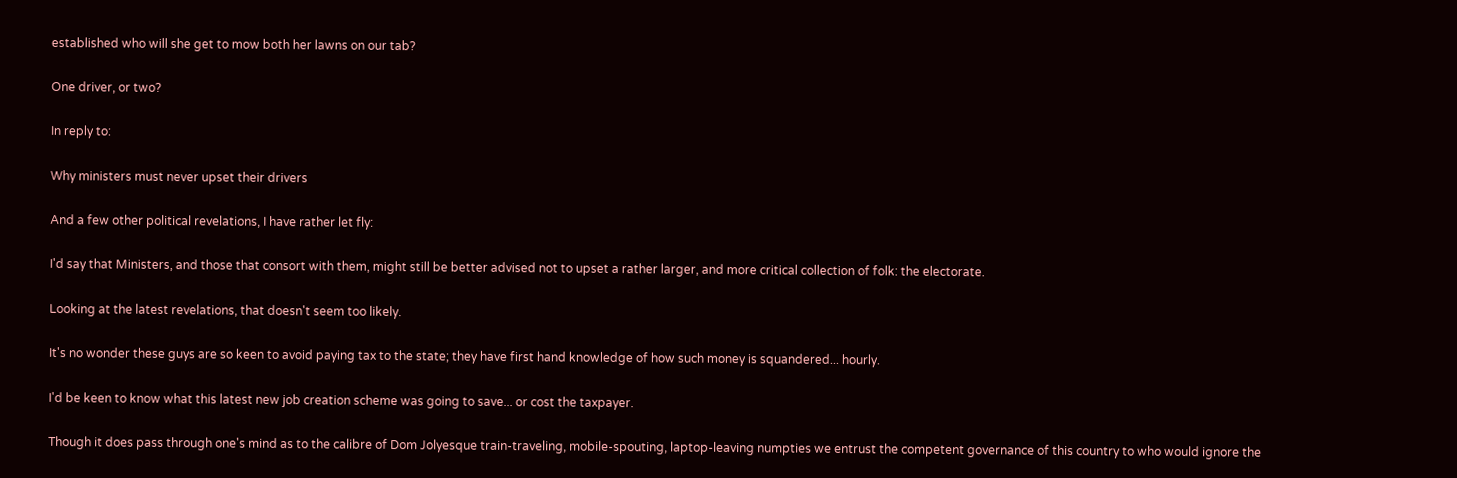established who will she get to mow both her lawns on our tab?

One driver, or two?

In reply to:

Why ministers must never upset their drivers

And a few other political revelations, I have rather let fly:

I'd say that Ministers, and those that consort with them, might still be better advised not to upset a rather larger, and more critical collection of folk: the electorate.

Looking at the latest revelations, that doesn't seem too likely.

It's no wonder these guys are so keen to avoid paying tax to the state; they have first hand knowledge of how such money is squandered... hourly.

I'd be keen to know what this latest new job creation scheme was going to save... or cost the taxpayer.

Though it does pass through one's mind as to the calibre of Dom Jolyesque train-traveling, mobile-spouting, laptop-leaving numpties we entrust the competent governance of this country to who would ignore the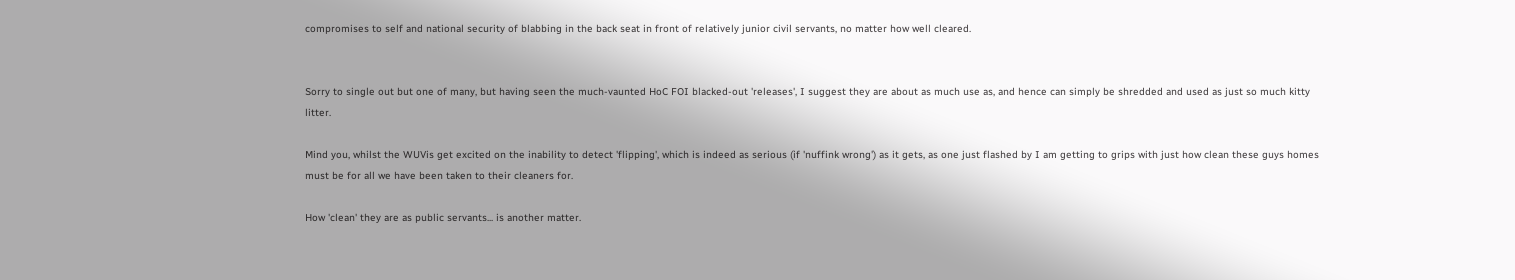compromises to self and national security of blabbing in the back seat in front of relatively junior civil servants, no matter how well cleared.


Sorry to single out but one of many, but having seen the much-vaunted HoC FOI blacked-out 'releases', I suggest they are about as much use as, and hence can simply be shredded and used as just so much kitty litter.

Mind you, whilst the WUVis get excited on the inability to detect 'flipping', which is indeed as serious (if 'nuffink wrong') as it gets, as one just flashed by I am getting to grips with just how clean these guys homes must be for all we have been taken to their cleaners for.

How 'clean' they are as public servants... is another matter.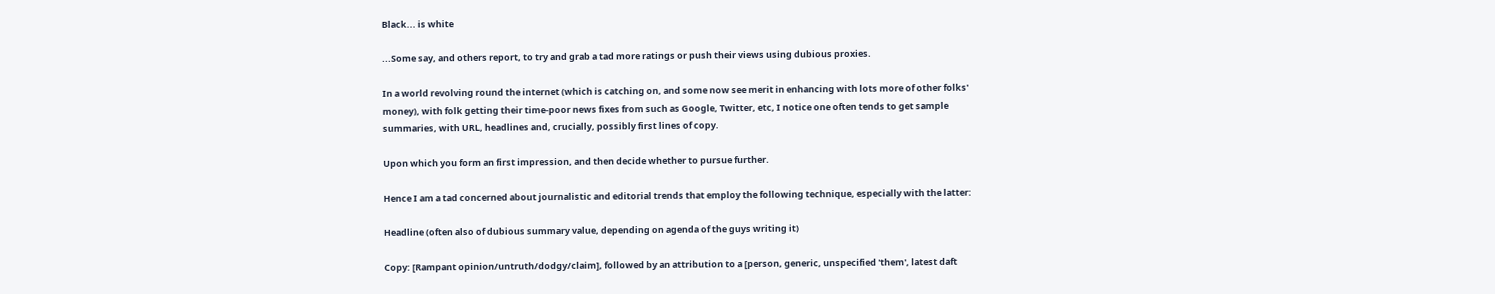Black... is white

...Some say, and others report, to try and grab a tad more ratings or push their views using dubious proxies.

In a world revolving round the internet (which is catching on, and some now see merit in enhancing with lots more of other folks' money), with folk getting their time-poor news fixes from such as Google, Twitter, etc, I notice one often tends to get sample summaries, with URL, headlines and, crucially, possibly first lines of copy.

Upon which you form an first impression, and then decide whether to pursue further.

Hence I am a tad concerned about journalistic and editorial trends that employ the following technique, especially with the latter:

Headline (often also of dubious summary value, depending on agenda of the guys writing it)

Copy: [Rampant opinion/untruth/dodgy/claim], followed by an attribution to a [person, generic, unspecified 'them', latest daft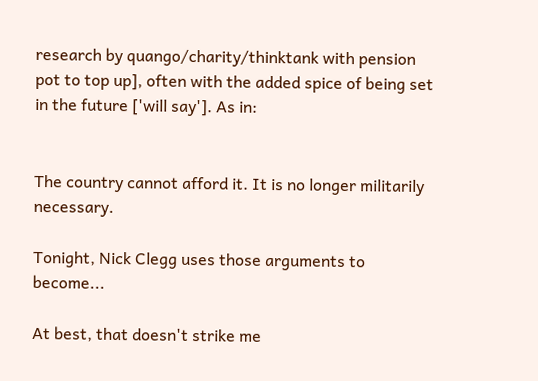research by quango/charity/thinktank with pension pot to top up], often with the added spice of being set in the future ['will say']. As in:


The country cannot afford it. It is no longer militarily necessary.

Tonight, Nick Clegg uses those arguments to become...

At best, that doesn't strike me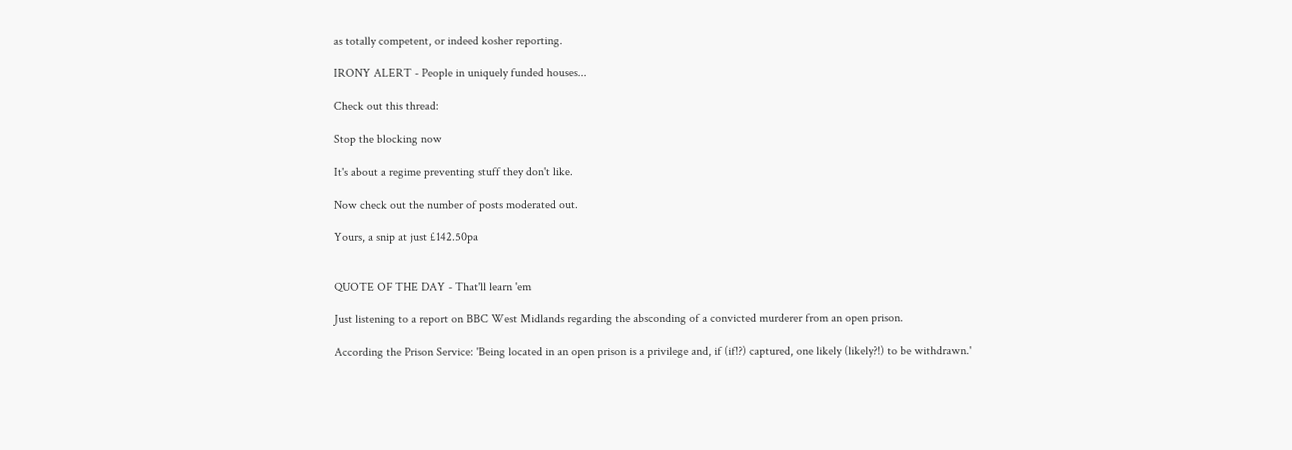as totally competent, or indeed kosher reporting.

IRONY ALERT - People in uniquely funded houses...

Check out this thread:

Stop the blocking now

It's about a regime preventing stuff they don't like.

Now check out the number of posts moderated out.

Yours, a snip at just £142.50pa


QUOTE OF THE DAY - That'll learn 'em

Just listening to a report on BBC West Midlands regarding the absconding of a convicted murderer from an open prison.

According the Prison Service: 'Being located in an open prison is a privilege and, if (if!?) captured, one likely (likely?!) to be withdrawn.'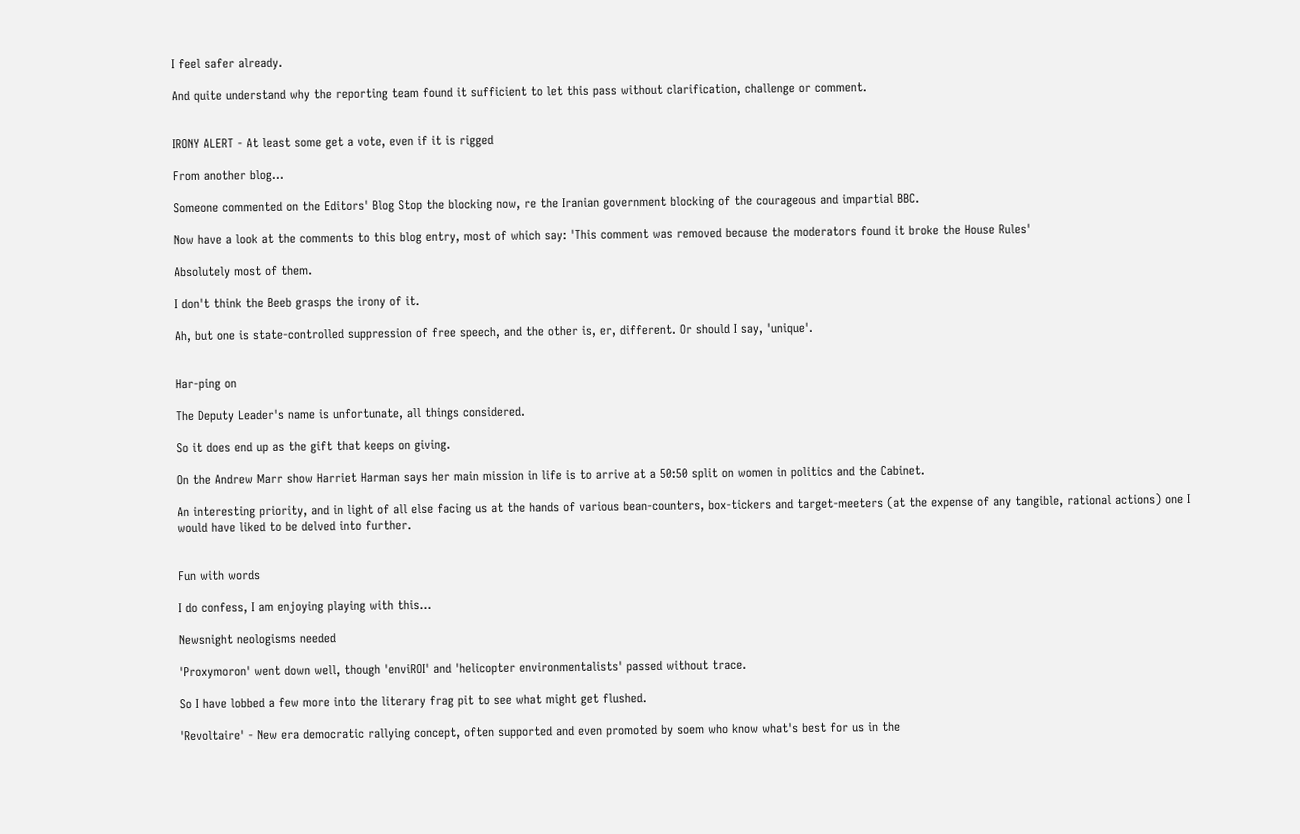I feel safer already.

And quite understand why the reporting team found it sufficient to let this pass without clarification, challenge or comment.


IRONY ALERT - At least some get a vote, even if it is rigged

From another blog...

Someone commented on the Editors' Blog Stop the blocking now, re the Iranian government blocking of the courageous and impartial BBC.

Now have a look at the comments to this blog entry, most of which say: 'This comment was removed because the moderators found it broke the House Rules'

Absolutely most of them.

I don't think the Beeb grasps the irony of it.

Ah, but one is state-controlled suppression of free speech, and the other is, er, different. Or should I say, 'unique'.


Har-ping on

The Deputy Leader's name is unfortunate, all things considered.

So it does end up as the gift that keeps on giving.

On the Andrew Marr show Harriet Harman says her main mission in life is to arrive at a 50:50 split on women in politics and the Cabinet.

An interesting priority, and in light of all else facing us at the hands of various bean-counters, box-tickers and target-meeters (at the expense of any tangible, rational actions) one I would have liked to be delved into further.


Fun with words

I do confess, I am enjoying playing with this...

Newsnight neologisms needed

'Proxymoron' went down well, though 'enviROI' and 'helicopter environmentalists' passed without trace.

So I have lobbed a few more into the literary frag pit to see what might get flushed.

'Revoltaire' - New era democratic rallying concept, often supported and even promoted by soem who know what's best for us in the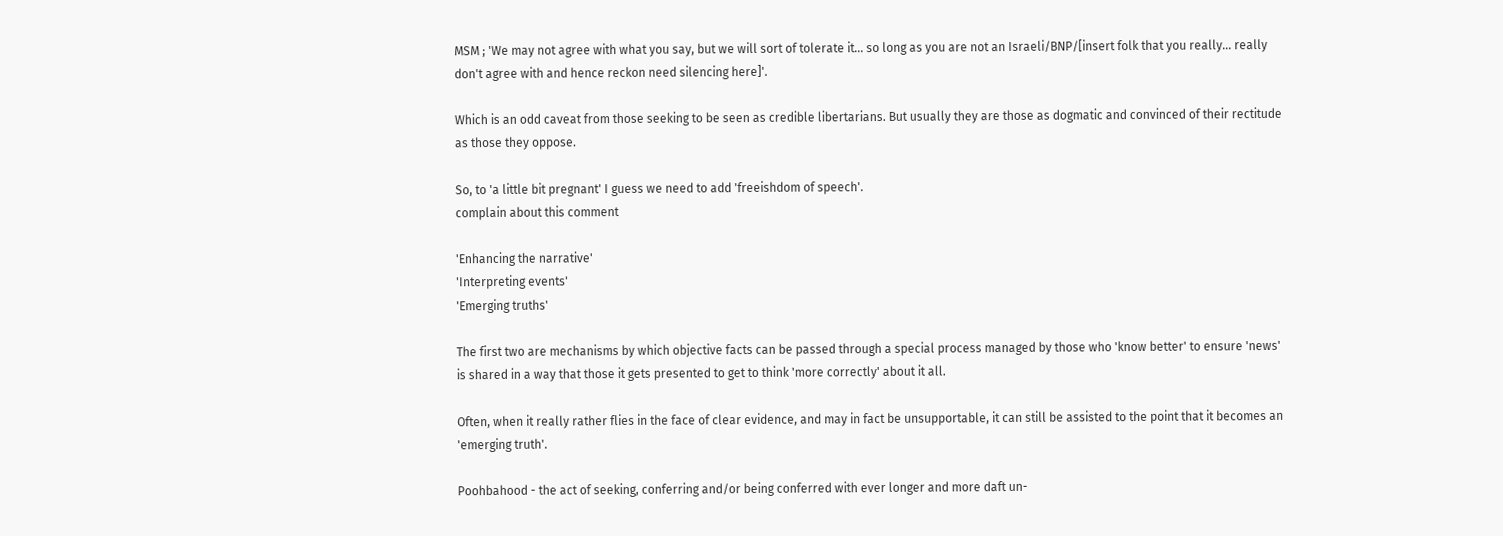MSM ; 'We may not agree with what you say, but we will sort of tolerate it... so long as you are not an Israeli/BNP/[insert folk that you really... really don't agree with and hence reckon need silencing here]'.

Which is an odd caveat from those seeking to be seen as credible libertarians. But usually they are those as dogmatic and convinced of their rectitude as those they oppose.

So, to 'a little bit pregnant' I guess we need to add 'freeishdom of speech'.
complain about this comment

'Enhancing the narrative'
'Interpreting events'
'Emerging truths'

The first two are mechanisms by which objective facts can be passed through a special process managed by those who 'know better' to ensure 'news' is shared in a way that those it gets presented to get to think 'more correctly' about it all.

Often, when it really rather flies in the face of clear evidence, and may in fact be unsupportable, it can still be assisted to the point that it becomes an 'emerging truth'.

Poohbahood - the act of seeking, conferring and/or being conferred with ever longer and more daft un-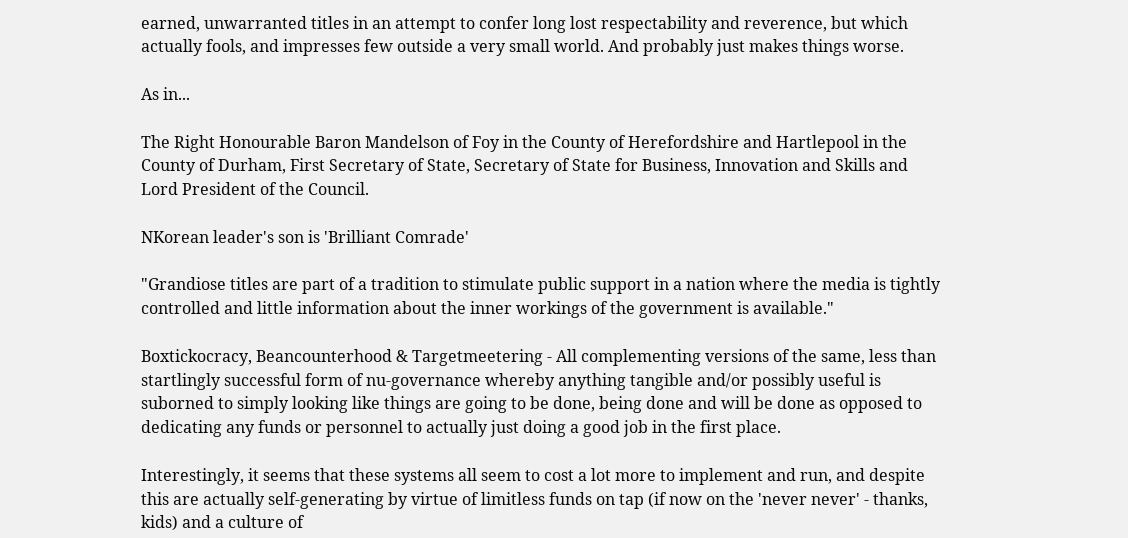earned, unwarranted titles in an attempt to confer long lost respectability and reverence, but which actually fools, and impresses few outside a very small world. And probably just makes things worse.

As in...

The Right Honourable Baron Mandelson of Foy in the County of Herefordshire and Hartlepool in the County of Durham, First Secretary of State, Secretary of State for Business, Innovation and Skills and Lord President of the Council.

NKorean leader's son is 'Brilliant Comrade'

"Grandiose titles are part of a tradition to stimulate public support in a nation where the media is tightly controlled and little information about the inner workings of the government is available."

Boxtickocracy, Beancounterhood & Targetmeetering - All complementing versions of the same, less than startlingly successful form of nu-governance whereby anything tangible and/or possibly useful is suborned to simply looking like things are going to be done, being done and will be done as opposed to dedicating any funds or personnel to actually just doing a good job in the first place.

Interestingly, it seems that these systems all seem to cost a lot more to implement and run, and despite this are actually self-generating by virtue of limitless funds on tap (if now on the 'never never' - thanks, kids) and a culture of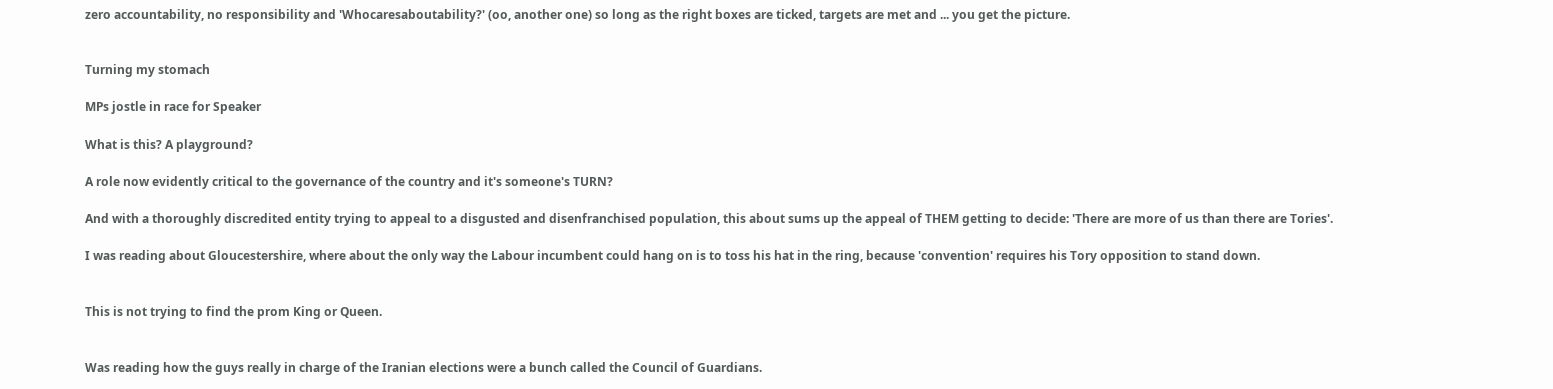zero accountability, no responsibility and 'Whocaresaboutability?' (oo, another one) so long as the right boxes are ticked, targets are met and ... you get the picture.


Turning my stomach

MPs jostle in race for Speaker

What is this? A playground?

A role now evidently critical to the governance of the country and it's someone's TURN?

And with a thoroughly discredited entity trying to appeal to a disgusted and disenfranchised population, this about sums up the appeal of THEM getting to decide: 'There are more of us than there are Tories'.

I was reading about Gloucestershire, where about the only way the Labour incumbent could hang on is to toss his hat in the ring, because 'convention' requires his Tory opposition to stand down.


This is not trying to find the prom King or Queen.


Was reading how the guys really in charge of the Iranian elections were a bunch called the Council of Guardians.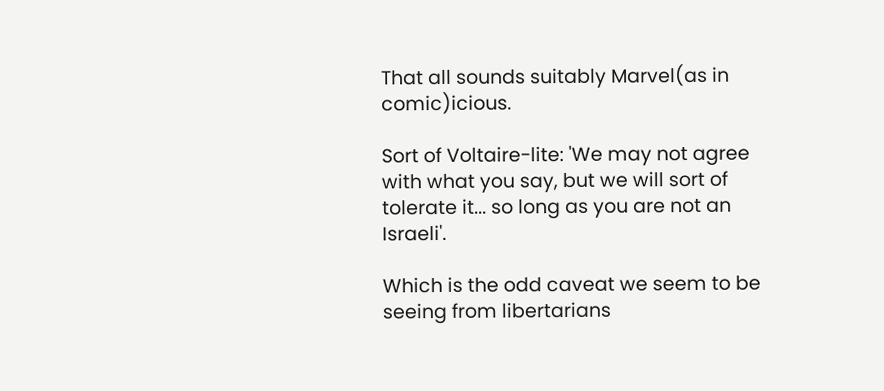That all sounds suitably Marvel(as in comic)icious.

Sort of Voltaire-lite: 'We may not agree with what you say, but we will sort of tolerate it... so long as you are not an Israeli'.

Which is the odd caveat we seem to be seeing from libertarians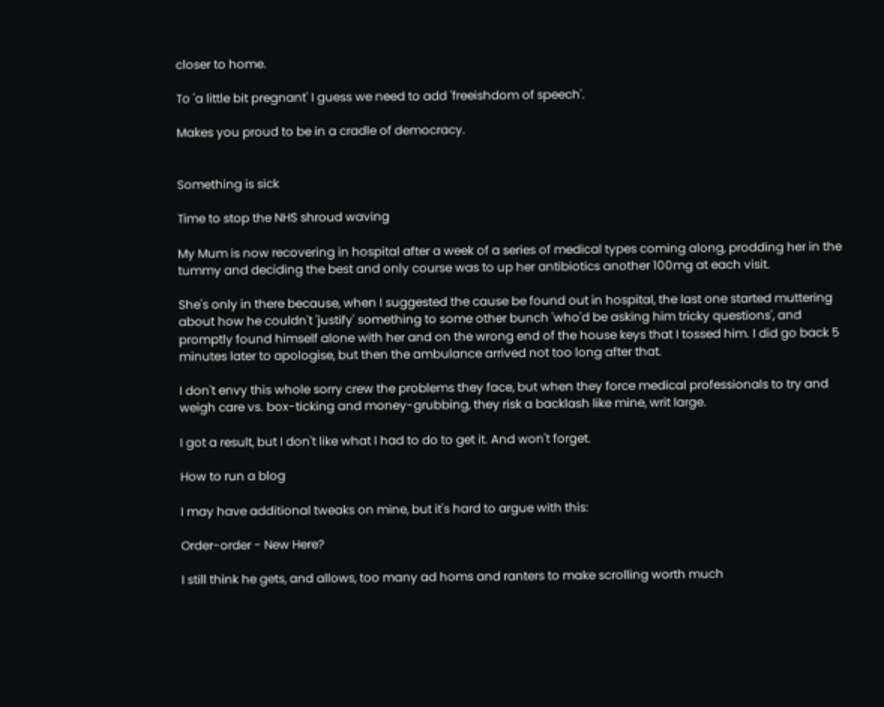closer to home.

To 'a little bit pregnant' I guess we need to add 'freeishdom of speech'.

Makes you proud to be in a cradle of democracy.


Something is sick

Time to stop the NHS shroud waving

My Mum is now recovering in hospital after a week of a series of medical types coming along, prodding her in the tummy and deciding the best and only course was to up her antibiotics another 100mg at each visit.

She's only in there because, when I suggested the cause be found out in hospital, the last one started muttering about how he couldn't 'justify' something to some other bunch 'who'd be asking him tricky questions', and promptly found himself alone with her and on the wrong end of the house keys that I tossed him. I did go back 5 minutes later to apologise, but then the ambulance arrived not too long after that.

I don't envy this whole sorry crew the problems they face, but when they force medical professionals to try and weigh care vs. box-ticking and money-grubbing, they risk a backlash like mine, writ large.

I got a result, but I don't like what I had to do to get it. And won't forget.

How to run a blog

I may have additional tweaks on mine, but it's hard to argue with this:

Order-order - New Here?

I still think he gets, and allows, too many ad homs and ranters to make scrolling worth much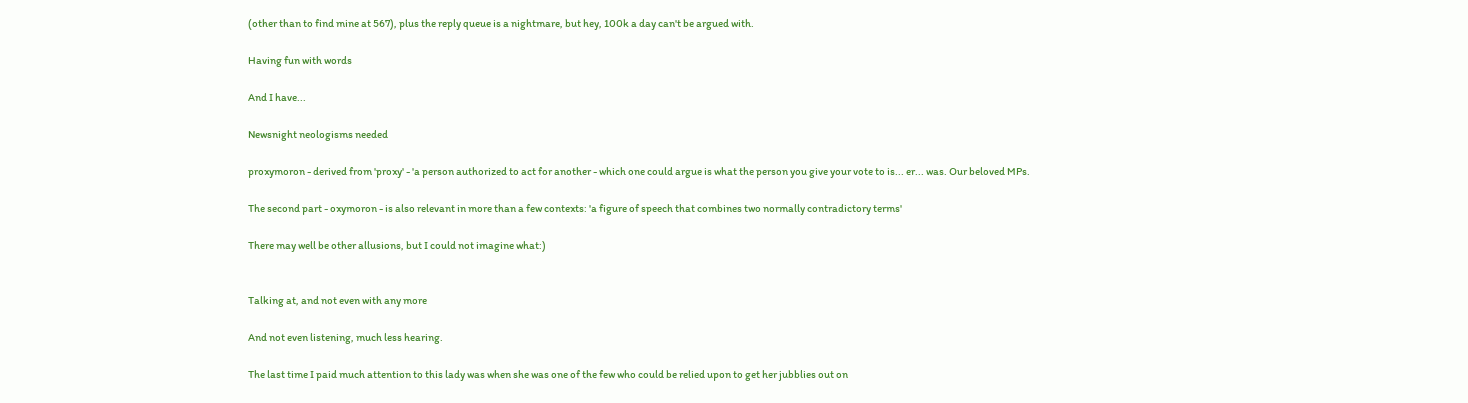(other than to find mine at 567), plus the reply queue is a nightmare, but hey, 100k a day can't be argued with.

Having fun with words

And I have...

Newsnight neologisms needed

proxymoron - derived from 'proxy' - 'a person authorized to act for another - which one could argue is what the person you give your vote to is... er... was. Our beloved MPs.

The second part - oxymoron - is also relevant in more than a few contexts: 'a figure of speech that combines two normally contradictory terms'

There may well be other allusions, but I could not imagine what:)


Talking at, and not even with any more

And not even listening, much less hearing.

The last time I paid much attention to this lady was when she was one of the few who could be relied upon to get her jubblies out on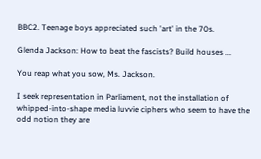BBC2. Teenage boys appreciated such 'art' in the 70s.

Glenda Jackson: How to beat the fascists? Build houses ...

You reap what you sow, Ms. Jackson.

I seek representation in Parliament, not the installation of whipped-into-shape media luvvie ciphers who seem to have the odd notion they are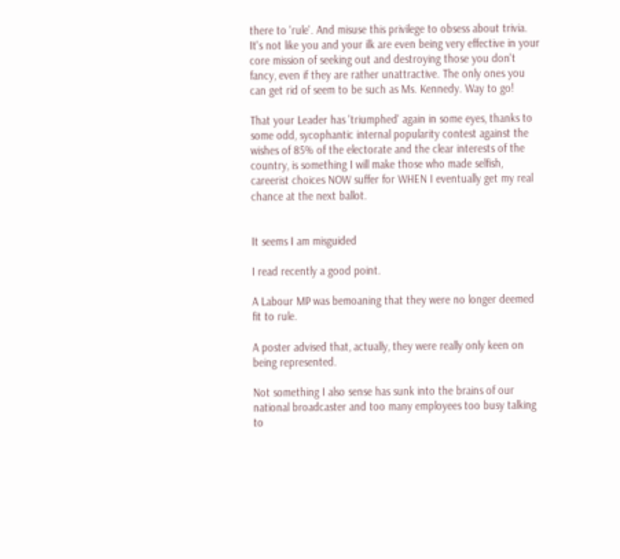there to 'rule'. And misuse this privilege to obsess about trivia. It's not like you and your ilk are even being very effective in your core mission of seeking out and destroying those you don't fancy, even if they are rather unattractive. The only ones you can get rid of seem to be such as Ms. Kennedy. Way to go!

That your Leader has 'triumphed' again in some eyes, thanks to some odd, sycophantic internal popularity contest against the wishes of 85% of the electorate and the clear interests of the country, is something I will make those who made selfish, careerist choices NOW suffer for WHEN I eventually get my real chance at the next ballot.


It seems I am misguided

I read recently a good point.

A Labour MP was bemoaning that they were no longer deemed fit to rule.

A poster advised that, actually, they were really only keen on being represented.

Not something I also sense has sunk into the brains of our national broadcaster and too many employees too busy talking to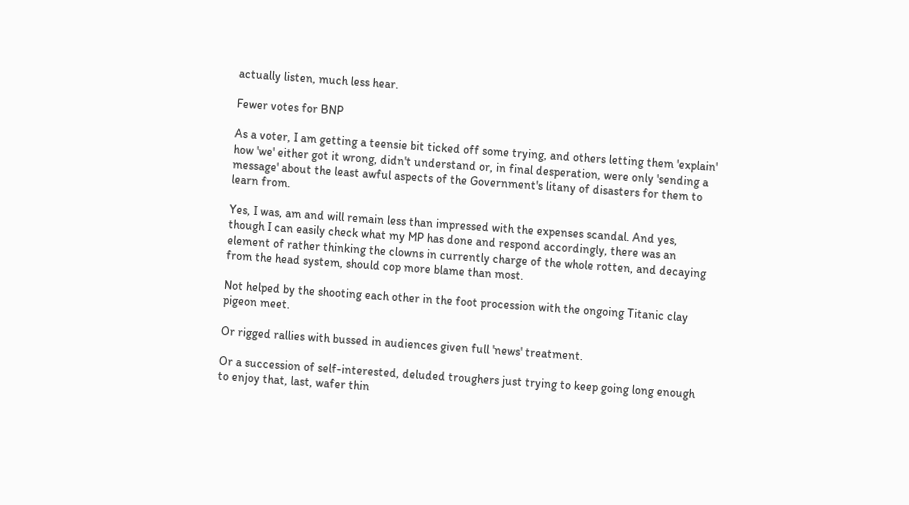actually listen, much less hear.

Fewer votes for BNP

As a voter, I am getting a teensie bit ticked off some trying, and others letting them 'explain' how 'we' either got it wrong, didn't understand or, in final desperation, were only 'sending a message' about the least awful aspects of the Government's litany of disasters for them to learn from.

Yes, I was, am and will remain less than impressed with the expenses scandal. And yes, though I can easily check what my MP has done and respond accordingly, there was an element of rather thinking the clowns in currently charge of the whole rotten, and decaying from the head system, should cop more blame than most.

Not helped by the shooting each other in the foot procession with the ongoing Titanic clay pigeon meet.

Or rigged rallies with bussed in audiences given full 'news' treatment.

Or a succession of self-interested, deluded troughers just trying to keep going long enough to enjoy that, last, wafer thin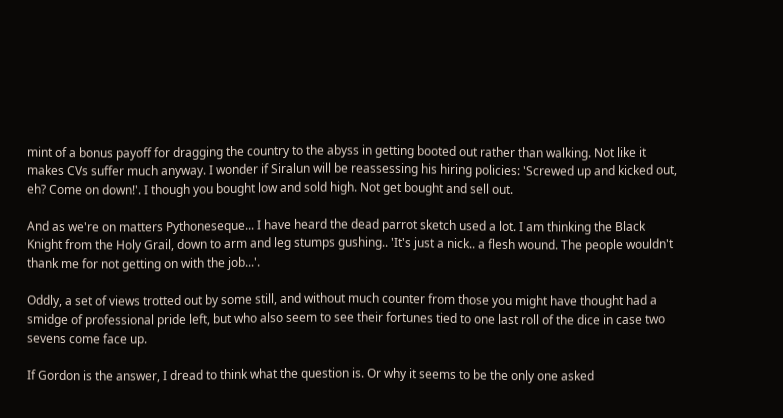mint of a bonus payoff for dragging the country to the abyss in getting booted out rather than walking. Not like it makes CVs suffer much anyway. I wonder if Siralun will be reassessing his hiring policies: 'Screwed up and kicked out, eh? Come on down!'. I though you bought low and sold high. Not get bought and sell out.

And as we're on matters Pythoneseque... I have heard the dead parrot sketch used a lot. I am thinking the Black Knight from the Holy Grail, down to arm and leg stumps gushing.. 'It's just a nick.. a flesh wound. The people wouldn't thank me for not getting on with the job...'.

Oddly, a set of views trotted out by some still, and without much counter from those you might have thought had a smidge of professional pride left, but who also seem to see their fortunes tied to one last roll of the dice in case two sevens come face up.

If Gordon is the answer, I dread to think what the question is. Or why it seems to be the only one asked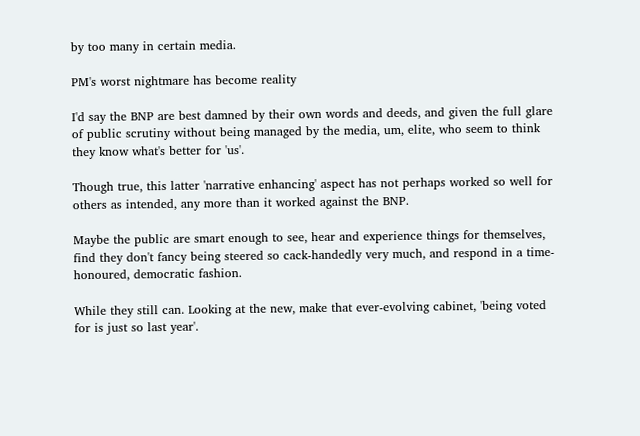by too many in certain media.

PM's worst nightmare has become reality

I'd say the BNP are best damned by their own words and deeds, and given the full glare of public scrutiny without being managed by the media, um, elite, who seem to think they know what's better for 'us'.

Though true, this latter 'narrative enhancing' aspect has not perhaps worked so well for others as intended, any more than it worked against the BNP.

Maybe the public are smart enough to see, hear and experience things for themselves, find they don't fancy being steered so cack-handedly very much, and respond in a time-honoured, democratic fashion.

While they still can. Looking at the new, make that ever-evolving cabinet, 'being voted for is just so last year'.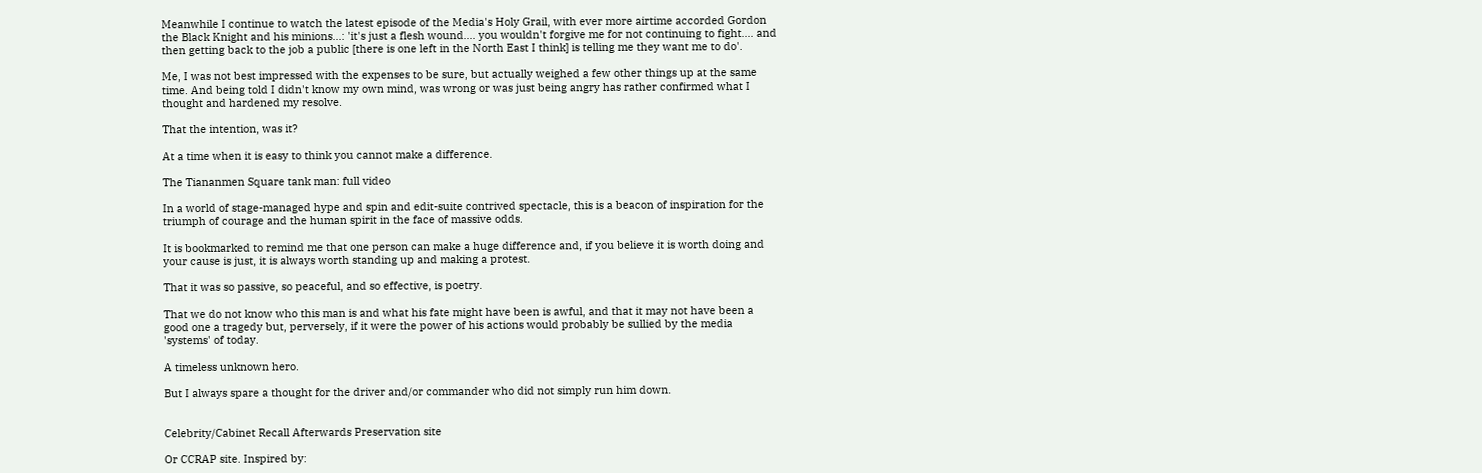Meanwhile I continue to watch the latest episode of the Media's Holy Grail, with ever more airtime accorded Gordon the Black Knight and his minions...: 'it's just a flesh wound.... you wouldn't forgive me for not continuing to fight.... and then getting back to the job a public [there is one left in the North East I think] is telling me they want me to do'.

Me, I was not best impressed with the expenses to be sure, but actually weighed a few other things up at the same time. And being told I didn't know my own mind, was wrong or was just being angry has rather confirmed what I thought and hardened my resolve.

That the intention, was it?

At a time when it is easy to think you cannot make a difference.

The Tiananmen Square tank man: full video

In a world of stage-managed hype and spin and edit-suite contrived spectacle, this is a beacon of inspiration for the triumph of courage and the human spirit in the face of massive odds.

It is bookmarked to remind me that one person can make a huge difference and, if you believe it is worth doing and your cause is just, it is always worth standing up and making a protest.

That it was so passive, so peaceful, and so effective, is poetry.

That we do not know who this man is and what his fate might have been is awful, and that it may not have been a good one a tragedy but, perversely, if it were the power of his actions would probably be sullied by the media 'systems' of today.

A timeless unknown hero.

But I always spare a thought for the driver and/or commander who did not simply run him down.


Celebrity/Cabinet Recall Afterwards Preservation site

Or CCRAP site. Inspired by: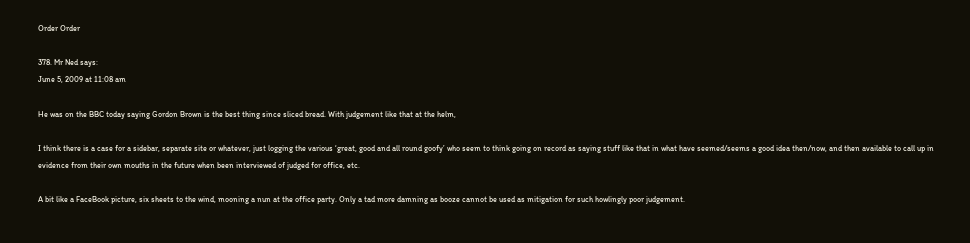Order Order

378. Mr Ned says:
June 5, 2009 at 11:08 am

He was on the BBC today saying Gordon Brown is the best thing since sliced bread. With judgement like that at the helm,

I think there is a case for a sidebar, separate site or whatever, just logging the various ‘great, good and all round goofy’ who seem to think going on record as saying stuff like that in what have seemed/seems a good idea then/now, and then available to call up in evidence from their own mouths in the future when been interviewed of judged for office, etc.

A bit like a FaceBook picture, six sheets to the wind, mooning a nun at the office party. Only a tad more damning as booze cannot be used as mitigation for such howlingly poor judgement.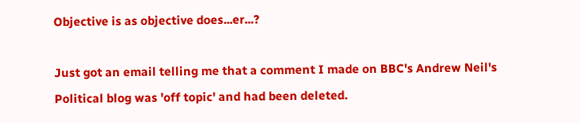Objective is as objective does...er...?

Just got an email telling me that a comment I made on BBC's Andrew Neil's Political blog was 'off topic' and had been deleted.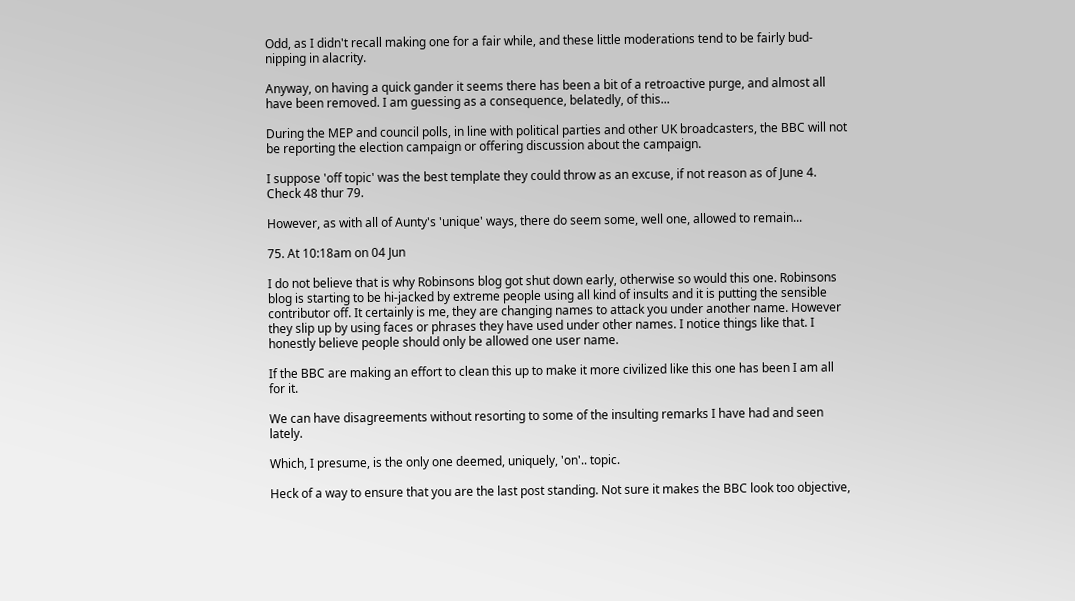Odd, as I didn't recall making one for a fair while, and these little moderations tend to be fairly bud-nipping in alacrity.

Anyway, on having a quick gander it seems there has been a bit of a retroactive purge, and almost all have been removed. I am guessing as a consequence, belatedly, of this...

During the MEP and council polls, in line with political parties and other UK broadcasters, the BBC will not be reporting the election campaign or offering discussion about the campaign.

I suppose 'off topic' was the best template they could throw as an excuse, if not reason as of June 4. Check 48 thur 79.

However, as with all of Aunty's 'unique' ways, there do seem some, well one, allowed to remain...

75. At 10:18am on 04 Jun

I do not believe that is why Robinsons blog got shut down early, otherwise so would this one. Robinsons blog is starting to be hi-jacked by extreme people using all kind of insults and it is putting the sensible contributor off. It certainly is me, they are changing names to attack you under another name. However they slip up by using faces or phrases they have used under other names. I notice things like that. I honestly believe people should only be allowed one user name.

If the BBC are making an effort to clean this up to make it more civilized like this one has been I am all for it.

We can have disagreements without resorting to some of the insulting remarks I have had and seen lately.

Which, I presume, is the only one deemed, uniquely, 'on'.. topic.

Heck of a way to ensure that you are the last post standing. Not sure it makes the BBC look too objective,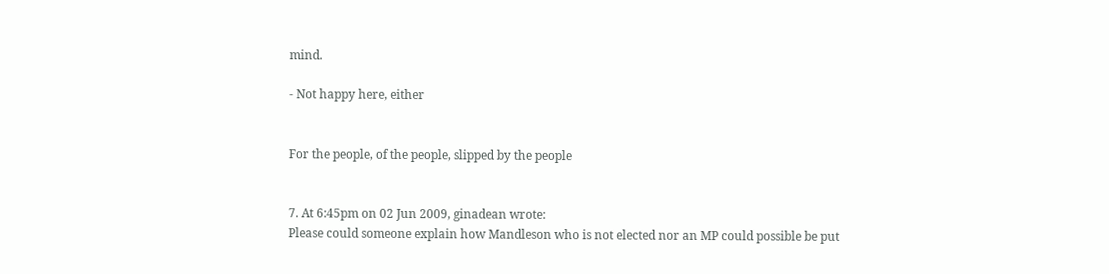mind.

- Not happy here, either


For the people, of the people, slipped by the people


7. At 6:45pm on 02 Jun 2009, ginadean wrote:
Please could someone explain how Mandleson who is not elected nor an MP could possible be put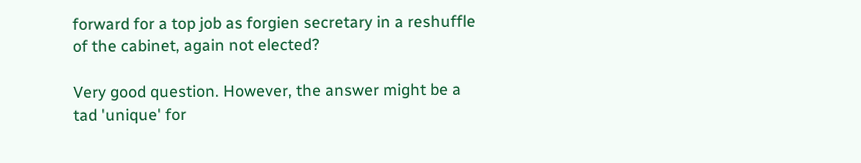forward for a top job as forgien secretary in a reshuffle of the cabinet, again not elected?

Very good question. However, the answer might be a tad 'unique' for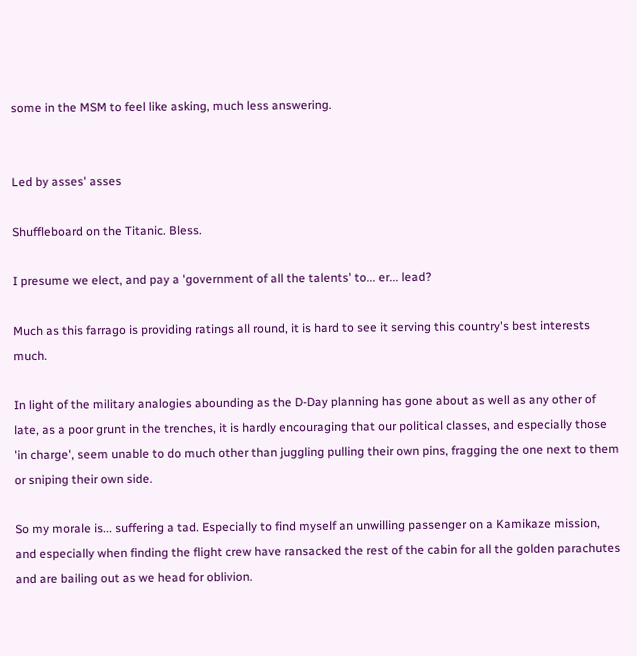some in the MSM to feel like asking, much less answering.


Led by asses' asses

Shuffleboard on the Titanic. Bless.

I presume we elect, and pay a 'government of all the talents' to... er... lead?

Much as this farrago is providing ratings all round, it is hard to see it serving this country's best interests much.

In light of the military analogies abounding as the D-Day planning has gone about as well as any other of late, as a poor grunt in the trenches, it is hardly encouraging that our political classes, and especially those 'in charge', seem unable to do much other than juggling pulling their own pins, fragging the one next to them or sniping their own side.

So my morale is... suffering a tad. Especially to find myself an unwilling passenger on a Kamikaze mission, and especially when finding the flight crew have ransacked the rest of the cabin for all the golden parachutes and are bailing out as we head for oblivion.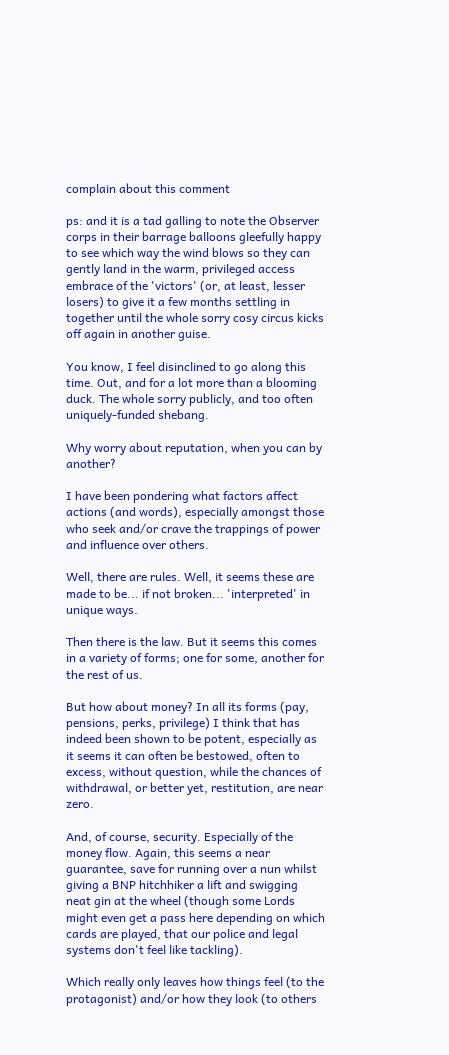complain about this comment

ps: and it is a tad galling to note the Observer corps in their barrage balloons gleefully happy to see which way the wind blows so they can gently land in the warm, privileged access embrace of the 'victors' (or, at least, lesser losers) to give it a few months settling in together until the whole sorry cosy circus kicks off again in another guise.

You know, I feel disinclined to go along this time. Out, and for a lot more than a blooming duck. The whole sorry publicly, and too often uniquely-funded shebang.

Why worry about reputation, when you can by another?

I have been pondering what factors affect actions (and words), especially amongst those who seek and/or crave the trappings of power and influence over others.

Well, there are rules. Well, it seems these are made to be... if not broken... 'interpreted' in unique ways.

Then there is the law. But it seems this comes in a variety of forms; one for some, another for the rest of us.

But how about money? In all its forms (pay, pensions, perks, privilege) I think that has indeed been shown to be potent, especially as it seems it can often be bestowed, often to excess, without question, while the chances of withdrawal, or better yet, restitution, are near zero.

And, of course, security. Especially of the money flow. Again, this seems a near guarantee, save for running over a nun whilst giving a BNP hitchhiker a lift and swigging neat gin at the wheel (though some Lords might even get a pass here depending on which cards are played, that our police and legal systems don't feel like tackling).

Which really only leaves how things feel (to the protagonist) and/or how they look (to others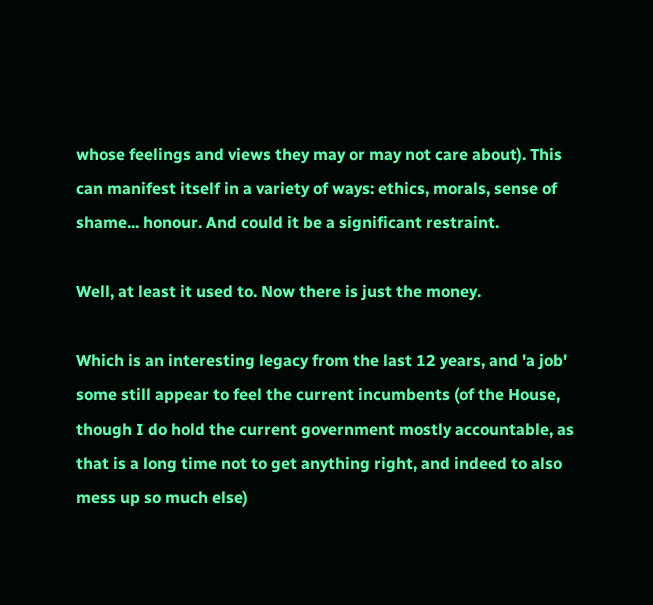whose feelings and views they may or may not care about). This can manifest itself in a variety of ways: ethics, morals, sense of shame... honour. And could it be a significant restraint.

Well, at least it used to. Now there is just the money.

Which is an interesting legacy from the last 12 years, and 'a job' some still appear to feel the current incumbents (of the House, though I do hold the current government mostly accountable, as that is a long time not to get anything right, and indeed to also mess up so much else)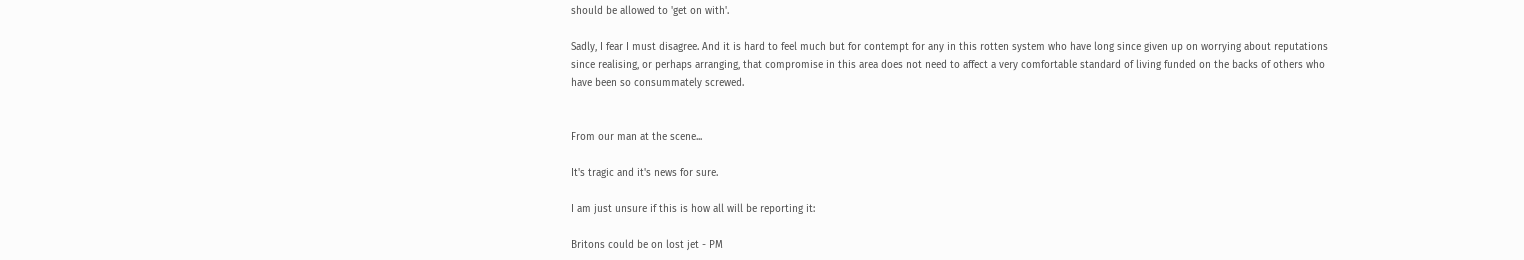should be allowed to 'get on with'.

Sadly, I fear I must disagree. And it is hard to feel much but for contempt for any in this rotten system who have long since given up on worrying about reputations since realising, or perhaps arranging, that compromise in this area does not need to affect a very comfortable standard of living funded on the backs of others who have been so consummately screwed.


From our man at the scene...

It's tragic and it's news for sure.

I am just unsure if this is how all will be reporting it:

Britons could be on lost jet - PM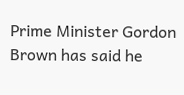Prime Minister Gordon Brown has said he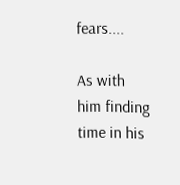fears....

As with him finding time in his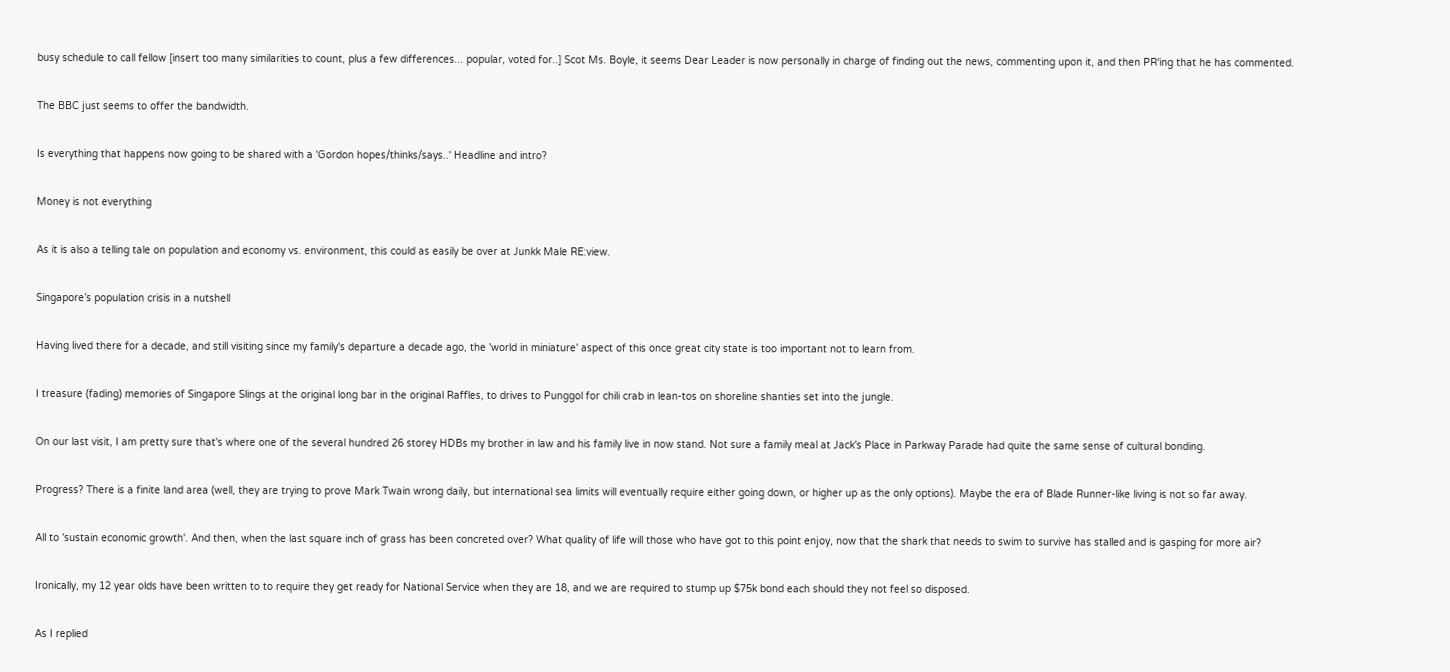busy schedule to call fellow [insert too many similarities to count, plus a few differences... popular, voted for..] Scot Ms. Boyle, it seems Dear Leader is now personally in charge of finding out the news, commenting upon it, and then PR'ing that he has commented.

The BBC just seems to offer the bandwidth.

Is everything that happens now going to be shared with a 'Gordon hopes/thinks/says..' Headline and intro?

Money is not everything

As it is also a telling tale on population and economy vs. environment, this could as easily be over at Junkk Male RE:view.

Singapore’s population crisis in a nutshell

Having lived there for a decade, and still visiting since my family's departure a decade ago, the 'world in miniature' aspect of this once great city state is too important not to learn from.

I treasure (fading) memories of Singapore Slings at the original long bar in the original Raffles, to drives to Punggol for chili crab in lean-tos on shoreline shanties set into the jungle.

On our last visit, I am pretty sure that's where one of the several hundred 26 storey HDBs my brother in law and his family live in now stand. Not sure a family meal at Jack's Place in Parkway Parade had quite the same sense of cultural bonding.

Progress? There is a finite land area (well, they are trying to prove Mark Twain wrong daily, but international sea limits will eventually require either going down, or higher up as the only options). Maybe the era of Blade Runner-like living is not so far away.

All to 'sustain economic growth'. And then, when the last square inch of grass has been concreted over? What quality of life will those who have got to this point enjoy, now that the shark that needs to swim to survive has stalled and is gasping for more air?

Ironically, my 12 year olds have been written to to require they get ready for National Service when they are 18, and we are required to stump up $75k bond each should they not feel so disposed.

As I replied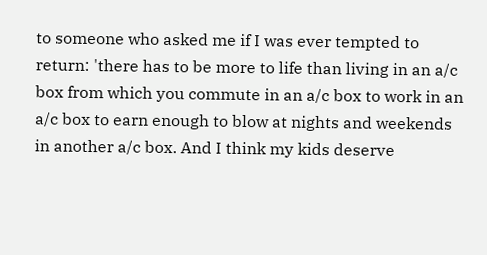to someone who asked me if I was ever tempted to return: 'there has to be more to life than living in an a/c box from which you commute in an a/c box to work in an a/c box to earn enough to blow at nights and weekends in another a/c box. And I think my kids deserve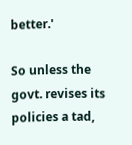better.'

So unless the govt. revises its policies a tad,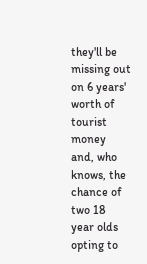they'll be missing out on 6 years' worth of tourist money and, who knows, the chance of two 18 year olds opting to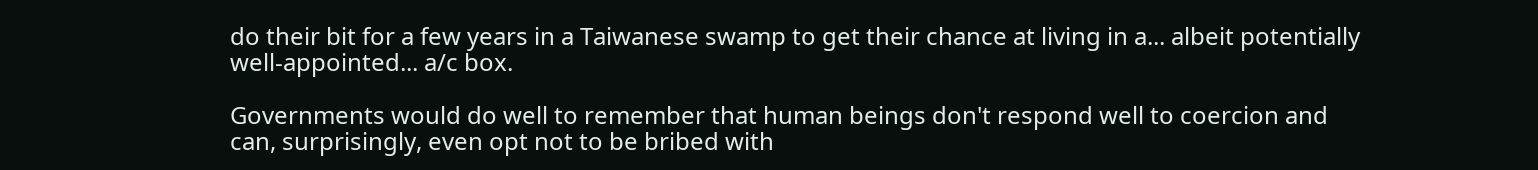do their bit for a few years in a Taiwanese swamp to get their chance at living in a... albeit potentially well-appointed... a/c box.

Governments would do well to remember that human beings don't respond well to coercion and can, surprisingly, even opt not to be bribed with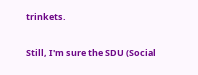trinkets.

Still, I'm sure the SDU (Social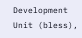Development Unit (bless),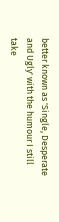better known as 'Single, Desperate and Ugly' with the humour I still take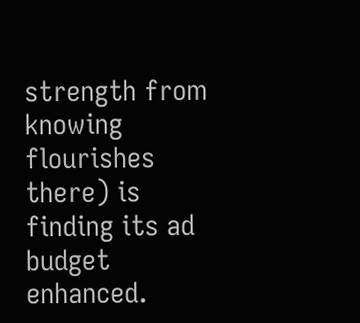strength from knowing flourishes there) is finding its ad budget enhanced.